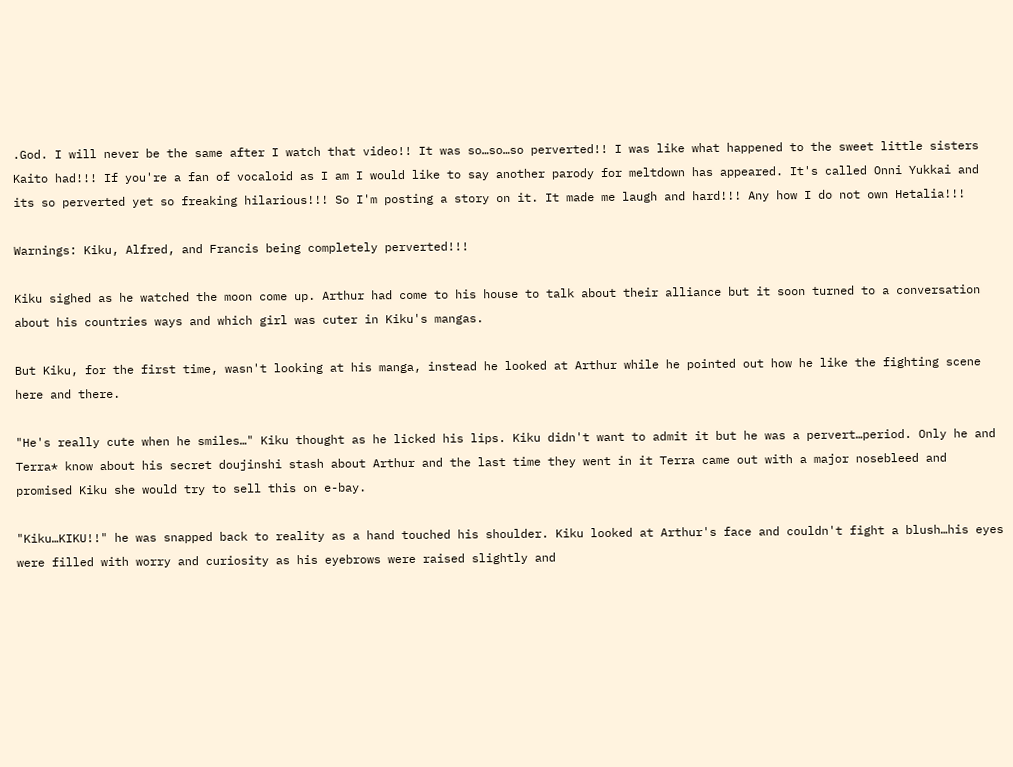.God. I will never be the same after I watch that video!! It was so…so…so perverted!! I was like what happened to the sweet little sisters Kaito had!!! If you're a fan of vocaloid as I am I would like to say another parody for meltdown has appeared. It's called Onni Yukkai and its so perverted yet so freaking hilarious!!! So I'm posting a story on it. It made me laugh and hard!!! Any how I do not own Hetalia!!!

Warnings: Kiku, Alfred, and Francis being completely perverted!!!

Kiku sighed as he watched the moon come up. Arthur had come to his house to talk about their alliance but it soon turned to a conversation about his countries ways and which girl was cuter in Kiku's mangas.

But Kiku, for the first time, wasn't looking at his manga, instead he looked at Arthur while he pointed out how he like the fighting scene here and there.

"He's really cute when he smiles…" Kiku thought as he licked his lips. Kiku didn't want to admit it but he was a pervert…period. Only he and Terra* know about his secret doujinshi stash about Arthur and the last time they went in it Terra came out with a major nosebleed and promised Kiku she would try to sell this on e-bay.

"Kiku…KIKU!!" he was snapped back to reality as a hand touched his shoulder. Kiku looked at Arthur's face and couldn't fight a blush…his eyes were filled with worry and curiosity as his eyebrows were raised slightly and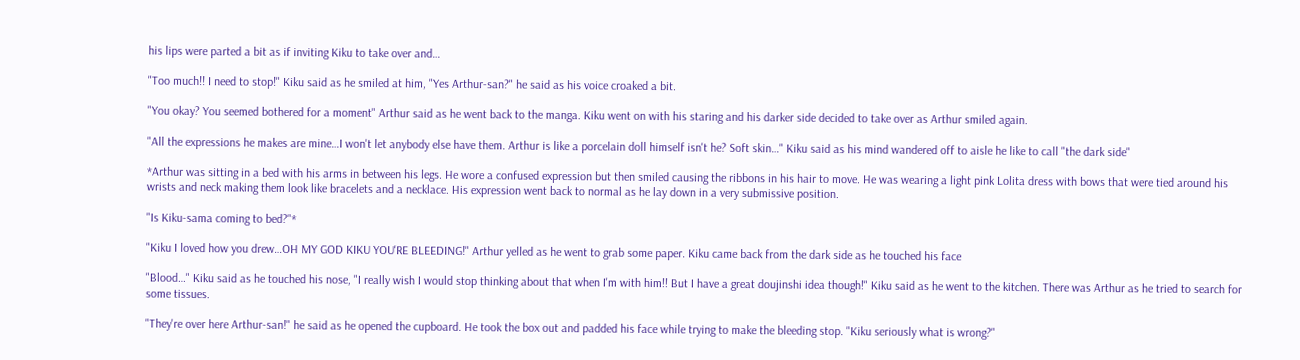his lips were parted a bit as if inviting Kiku to take over and…

"Too much!! I need to stop!" Kiku said as he smiled at him, "Yes Arthur-san?" he said as his voice croaked a bit.

"You okay? You seemed bothered for a moment" Arthur said as he went back to the manga. Kiku went on with his staring and his darker side decided to take over as Arthur smiled again.

"All the expressions he makes are mine…I won't let anybody else have them. Arthur is like a porcelain doll himself isn't he? Soft skin…" Kiku said as his mind wandered off to aisle he like to call "the dark side"

*Arthur was sitting in a bed with his arms in between his legs. He wore a confused expression but then smiled causing the ribbons in his hair to move. He was wearing a light pink Lolita dress with bows that were tied around his wrists and neck making them look like bracelets and a necklace. His expression went back to normal as he lay down in a very submissive position.

"Is Kiku-sama coming to bed?"*

"Kiku I loved how you drew…OH MY GOD KIKU YOU'RE BLEEDING!" Arthur yelled as he went to grab some paper. Kiku came back from the dark side as he touched his face

"Blood…" Kiku said as he touched his nose, "I really wish I would stop thinking about that when I'm with him!! But I have a great doujinshi idea though!" Kiku said as he went to the kitchen. There was Arthur as he tried to search for some tissues.

"They're over here Arthur-san!" he said as he opened the cupboard. He took the box out and padded his face while trying to make the bleeding stop. "Kiku seriously what is wrong?"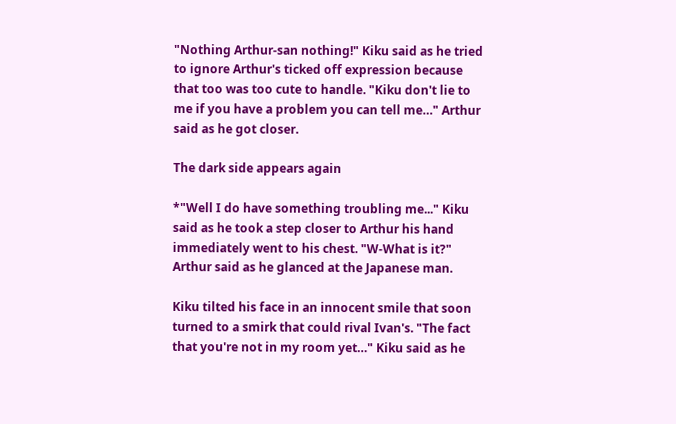"Nothing Arthur-san nothing!" Kiku said as he tried to ignore Arthur's ticked off expression because that too was too cute to handle. "Kiku don't lie to me if you have a problem you can tell me…" Arthur said as he got closer.

The dark side appears again

*"Well I do have something troubling me..." Kiku said as he took a step closer to Arthur his hand immediately went to his chest. "W-What is it?" Arthur said as he glanced at the Japanese man.

Kiku tilted his face in an innocent smile that soon turned to a smirk that could rival Ivan's. "The fact that you're not in my room yet…" Kiku said as he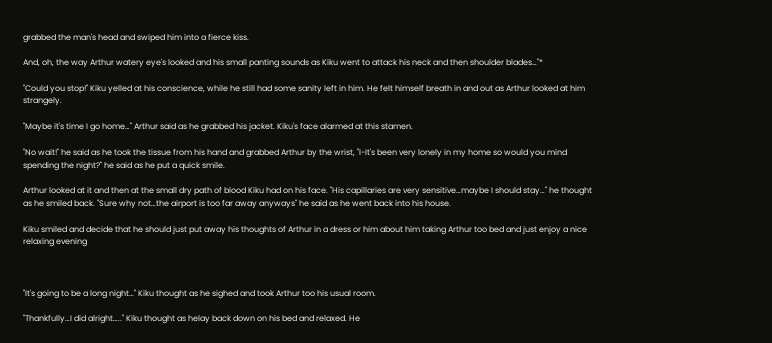grabbed the man's head and swiped him into a fierce kiss.

And, oh, the way Arthur watery eye's looked and his small panting sounds as Kiku went to attack his neck and then shoulder blades…"*

"Could you stop!" Kiku yelled at his conscience, while he still had some sanity left in him. He felt himself breath in and out as Arthur looked at him strangely.

"Maybe it's time I go home…" Arthur said as he grabbed his jacket. Kiku's face alarmed at this stamen.

"No wait!" he said as he took the tissue from his hand and grabbed Arthur by the wrist, "I-It's been very lonely in my home so would you mind spending the night?" he said as he put a quick smile.

Arthur looked at it and then at the small dry path of blood Kiku had on his face. "His capillaries are very sensitive…maybe I should stay…" he thought as he smiled back. "Sure why not…the airport is too far away anyways" he said as he went back into his house.

Kiku smiled and decide that he should just put away his thoughts of Arthur in a dress or him about him taking Arthur too bed and just enjoy a nice relaxing evening



"It's going to be a long night…" Kiku thought as he sighed and took Arthur too his usual room.

"Thankfully…I did alright….." Kiku thought as helay back down on his bed and relaxed. He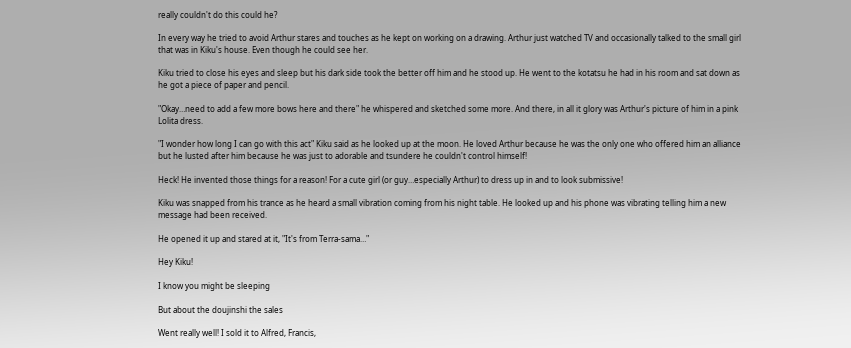really couldn't do this could he?

In every way he tried to avoid Arthur stares and touches as he kept on working on a drawing. Arthur just watched TV and occasionally talked to the small girl that was in Kiku's house. Even though he could see her.

Kiku tried to close his eyes and sleep but his dark side took the better off him and he stood up. He went to the kotatsu he had in his room and sat down as he got a piece of paper and pencil.

"Okay…need to add a few more bows here and there" he whispered and sketched some more. And there, in all it glory was Arthur's picture of him in a pink Lolita dress.

"I wonder how long I can go with this act" Kiku said as he looked up at the moon. He loved Arthur because he was the only one who offered him an alliance but he lusted after him because he was just to adorable and tsundere he couldn't control himself!

Heck! He invented those things for a reason! For a cute girl (or guy…especially Arthur) to dress up in and to look submissive!

Kiku was snapped from his trance as he heard a small vibration coming from his night table. He looked up and his phone was vibrating telling him a new message had been received.

He opened it up and stared at it, "It's from Terra-sama…"

Hey Kiku!

I know you might be sleeping

But about the doujinshi the sales

Went really well! I sold it to Alfred, Francis,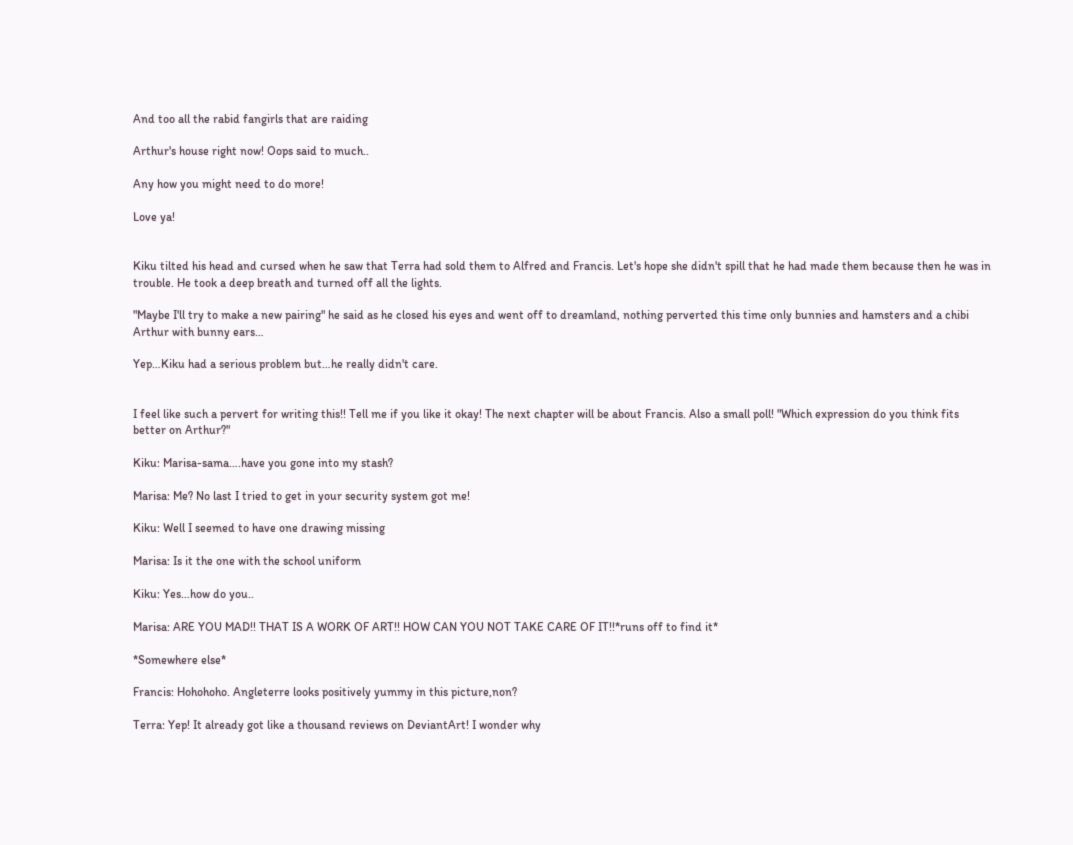And too all the rabid fangirls that are raiding

Arthur's house right now! Oops said to much..

Any how you might need to do more!

Love ya!


Kiku tilted his head and cursed when he saw that Terra had sold them to Alfred and Francis. Let's hope she didn't spill that he had made them because then he was in trouble. He took a deep breath and turned off all the lights.

"Maybe I'll try to make a new pairing" he said as he closed his eyes and went off to dreamland, nothing perverted this time only bunnies and hamsters and a chibi Arthur with bunny ears…

Yep…Kiku had a serious problem but…he really didn't care.


I feel like such a pervert for writing this!! Tell me if you like it okay! The next chapter will be about Francis. Also a small poll! "Which expression do you think fits better on Arthur?"

Kiku: Marisa-sama….have you gone into my stash?

Marisa: Me? No last I tried to get in your security system got me!

Kiku: Well I seemed to have one drawing missing

Marisa: Is it the one with the school uniform

Kiku: Yes…how do you..

Marisa: ARE YOU MAD!! THAT IS A WORK OF ART!! HOW CAN YOU NOT TAKE CARE OF IT!!*runs off to find it*

*Somewhere else*

Francis: Hohohoho. Angleterre looks positively yummy in this picture,non?

Terra: Yep! It already got like a thousand reviews on DeviantArt! I wonder why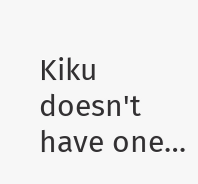Kiku doesn't have one…